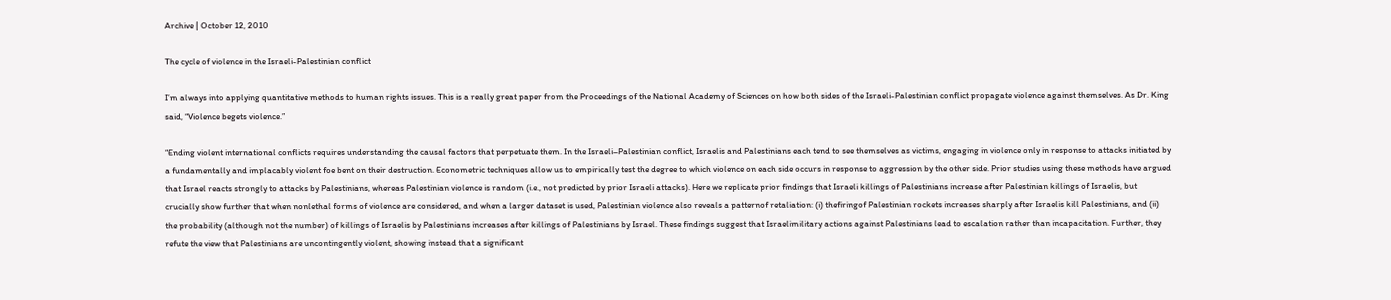Archive | October 12, 2010

The cycle of violence in the Israeli-Palestinian conflict

I’m always into applying quantitative methods to human rights issues. This is a really great paper from the Proceedings of the National Academy of Sciences on how both sides of the Israeli-Palestinian conflict propagate violence against themselves. As Dr. King said, “Violence begets violence.”

“Ending violent international conflicts requires understanding the causal factors that perpetuate them. In the Israeli–Palestinian conflict, Israelis and Palestinians each tend to see themselves as victims, engaging in violence only in response to attacks initiated by a fundamentally and implacably violent foe bent on their destruction. Econometric techniques allow us to empirically test the degree to which violence on each side occurs in response to aggression by the other side. Prior studies using these methods have argued that Israel reacts strongly to attacks by Palestinians, whereas Palestinian violence is random (i.e., not predicted by prior Israeli attacks). Here we replicate prior findings that Israeli killings of Palestinians increase after Palestinian killings of Israelis, but crucially show further that when nonlethal forms of violence are considered, and when a larger dataset is used, Palestinian violence also reveals a patternof retaliation: (i) thefiringof Palestinian rockets increases sharply after Israelis kill Palestinians, and (ii) the probability (although not the number) of killings of Israelis by Palestinians increases after killings of Palestinians by Israel. These findings suggest that Israelimilitary actions against Palestinians lead to escalation rather than incapacitation. Further, they refute the view that Palestinians are uncontingently violent, showing instead that a significant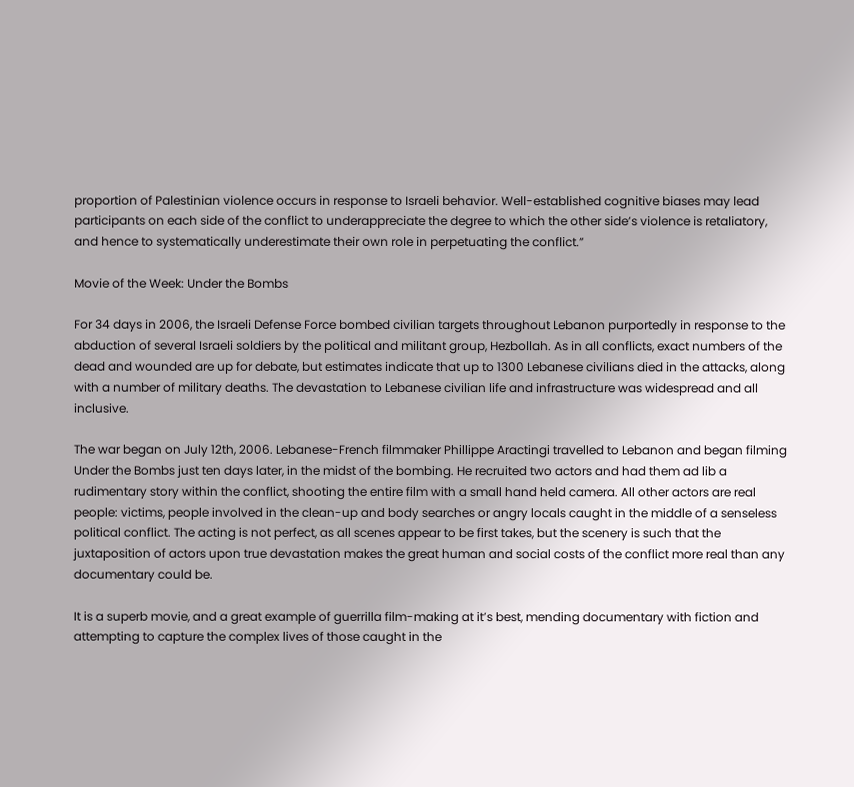proportion of Palestinian violence occurs in response to Israeli behavior. Well-established cognitive biases may lead participants on each side of the conflict to underappreciate the degree to which the other side’s violence is retaliatory, and hence to systematically underestimate their own role in perpetuating the conflict.”

Movie of the Week: Under the Bombs

For 34 days in 2006, the Israeli Defense Force bombed civilian targets throughout Lebanon purportedly in response to the abduction of several Israeli soldiers by the political and militant group, Hezbollah. As in all conflicts, exact numbers of the dead and wounded are up for debate, but estimates indicate that up to 1300 Lebanese civilians died in the attacks, along with a number of military deaths. The devastation to Lebanese civilian life and infrastructure was widespread and all inclusive.

The war began on July 12th, 2006. Lebanese-French filmmaker Phillippe Aractingi travelled to Lebanon and began filming Under the Bombs just ten days later, in the midst of the bombing. He recruited two actors and had them ad lib a rudimentary story within the conflict, shooting the entire film with a small hand held camera. All other actors are real people: victims, people involved in the clean-up and body searches or angry locals caught in the middle of a senseless political conflict. The acting is not perfect, as all scenes appear to be first takes, but the scenery is such that the juxtaposition of actors upon true devastation makes the great human and social costs of the conflict more real than any documentary could be.

It is a superb movie, and a great example of guerrilla film-making at it’s best, mending documentary with fiction and attempting to capture the complex lives of those caught in the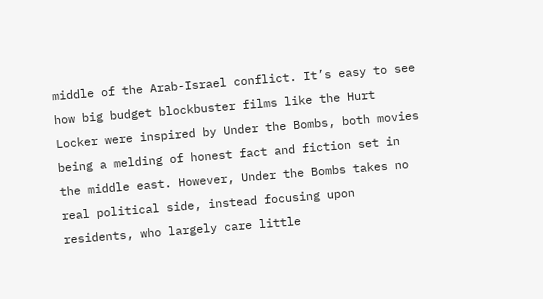middle of the Arab-Israel conflict. It’s easy to see how big budget blockbuster films like the Hurt Locker were inspired by Under the Bombs, both movies being a melding of honest fact and fiction set in the middle east. However, Under the Bombs takes no real political side, instead focusing upon residents, who largely care little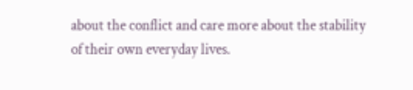about the conflict and care more about the stability of their own everyday lives.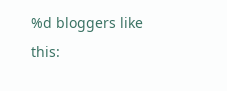%d bloggers like this: